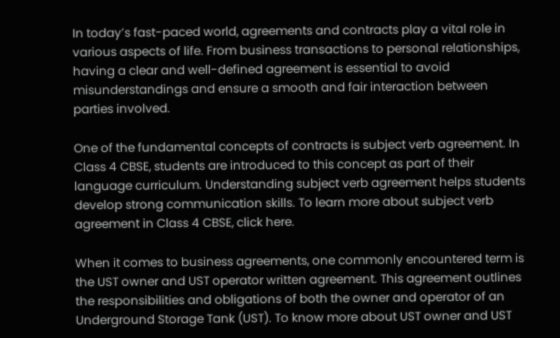In today’s fast-paced world, agreements and contracts play a vital role in various aspects of life. From business transactions to personal relationships, having a clear and well-defined agreement is essential to avoid misunderstandings and ensure a smooth and fair interaction between parties involved.

One of the fundamental concepts of contracts is subject verb agreement. In Class 4 CBSE, students are introduced to this concept as part of their language curriculum. Understanding subject verb agreement helps students develop strong communication skills. To learn more about subject verb agreement in Class 4 CBSE, click here.

When it comes to business agreements, one commonly encountered term is the UST owner and UST operator written agreement. This agreement outlines the responsibilities and obligations of both the owner and operator of an Underground Storage Tank (UST). To know more about UST owner and UST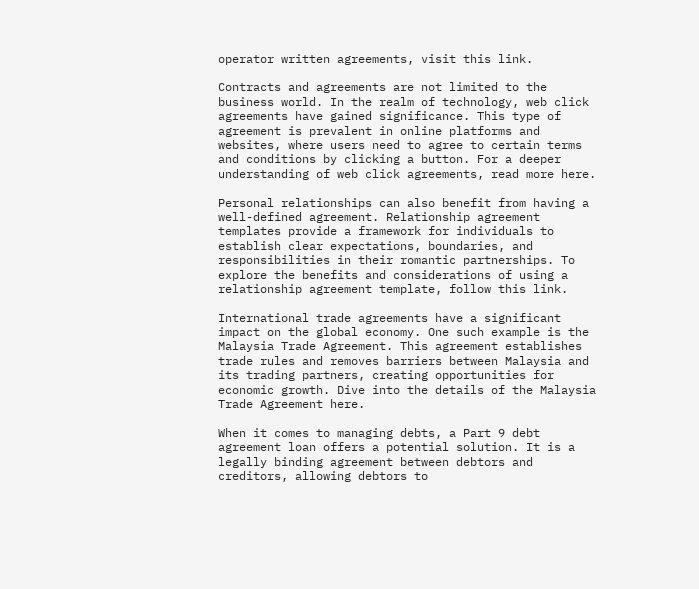operator written agreements, visit this link.

Contracts and agreements are not limited to the business world. In the realm of technology, web click agreements have gained significance. This type of agreement is prevalent in online platforms and websites, where users need to agree to certain terms and conditions by clicking a button. For a deeper understanding of web click agreements, read more here.

Personal relationships can also benefit from having a well-defined agreement. Relationship agreement templates provide a framework for individuals to establish clear expectations, boundaries, and responsibilities in their romantic partnerships. To explore the benefits and considerations of using a relationship agreement template, follow this link.

International trade agreements have a significant impact on the global economy. One such example is the Malaysia Trade Agreement. This agreement establishes trade rules and removes barriers between Malaysia and its trading partners, creating opportunities for economic growth. Dive into the details of the Malaysia Trade Agreement here.

When it comes to managing debts, a Part 9 debt agreement loan offers a potential solution. It is a legally binding agreement between debtors and creditors, allowing debtors to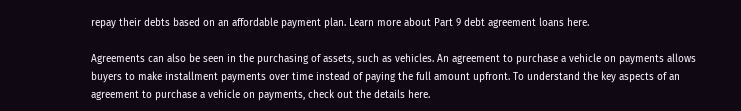repay their debts based on an affordable payment plan. Learn more about Part 9 debt agreement loans here.

Agreements can also be seen in the purchasing of assets, such as vehicles. An agreement to purchase a vehicle on payments allows buyers to make installment payments over time instead of paying the full amount upfront. To understand the key aspects of an agreement to purchase a vehicle on payments, check out the details here.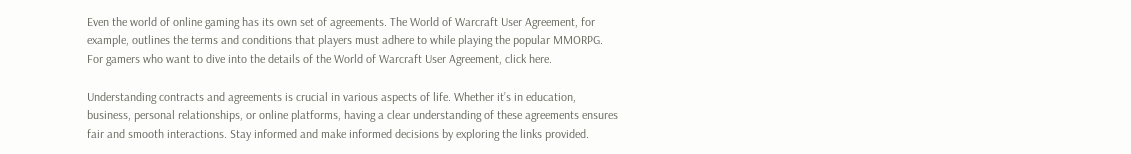Even the world of online gaming has its own set of agreements. The World of Warcraft User Agreement, for example, outlines the terms and conditions that players must adhere to while playing the popular MMORPG. For gamers who want to dive into the details of the World of Warcraft User Agreement, click here.

Understanding contracts and agreements is crucial in various aspects of life. Whether it’s in education, business, personal relationships, or online platforms, having a clear understanding of these agreements ensures fair and smooth interactions. Stay informed and make informed decisions by exploring the links provided.